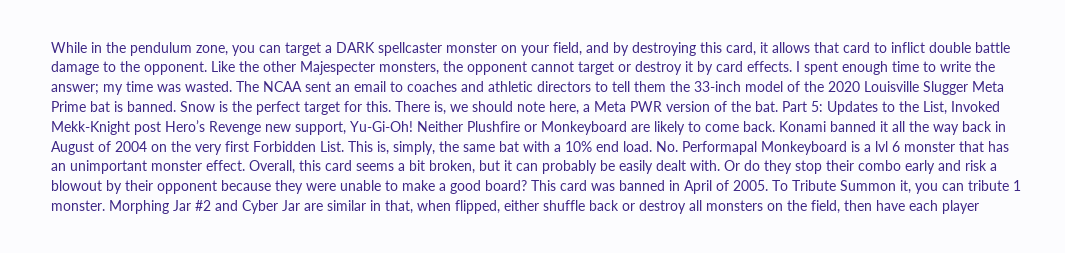While in the pendulum zone, you can target a DARK spellcaster monster on your field, and by destroying this card, it allows that card to inflict double battle damage to the opponent. Like the other Majespecter monsters, the opponent cannot target or destroy it by card effects. I spent enough time to write the answer; my time was wasted. The NCAA sent an email to coaches and athletic directors to tell them the 33-inch model of the 2020 Louisville Slugger Meta Prime bat is banned. Snow is the perfect target for this. There is, we should note here, a Meta PWR version of the bat. Part 5: Updates to the List, Invoked Mekk-Knight post Hero’s Revenge new support, Yu-Gi-Oh! Neither Plushfire or Monkeyboard are likely to come back. Konami banned it all the way back in August of 2004 on the very first Forbidden List. This is, simply, the same bat with a 10% end load. No. Performapal Monkeyboard is a lvl 6 monster that has an unimportant monster effect. Overall, this card seems a bit broken, but it can probably be easily dealt with. Or do they stop their combo early and risk a blowout by their opponent because they were unable to make a good board? This card was banned in April of 2005. To Tribute Summon it, you can tribute 1 monster. Morphing Jar #2 and Cyber Jar are similar in that, when flipped, either shuffle back or destroy all monsters on the field, then have each player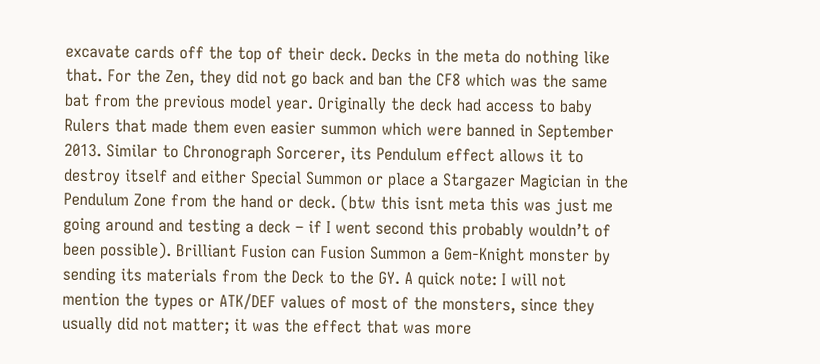excavate cards off the top of their deck. Decks in the meta do nothing like that. For the Zen, they did not go back and ban the CF8 which was the same bat from the previous model year. Originally the deck had access to baby Rulers that made them even easier summon which were banned in September 2013. Similar to Chronograph Sorcerer, its Pendulum effect allows it to destroy itself and either Special Summon or place a Stargazer Magician in the Pendulum Zone from the hand or deck. (btw this isnt meta this was just me going around and testing a deck – if I went second this probably wouldn’t of been possible). Brilliant Fusion can Fusion Summon a Gem-Knight monster by sending its materials from the Deck to the GY. A quick note: I will not mention the types or ATK/DEF values of most of the monsters, since they usually did not matter; it was the effect that was more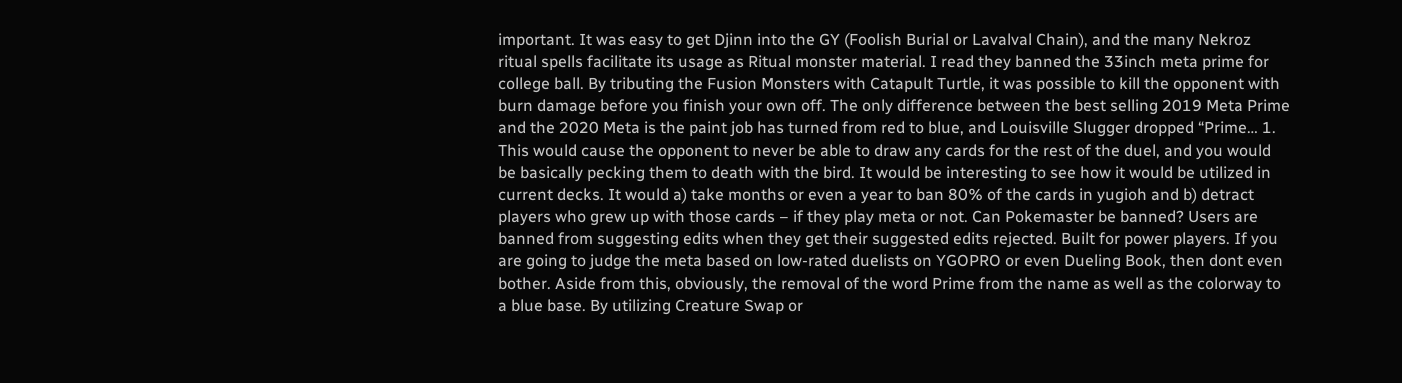important. It was easy to get Djinn into the GY (Foolish Burial or Lavalval Chain), and the many Nekroz ritual spells facilitate its usage as Ritual monster material. I read they banned the 33inch meta prime for college ball. By tributing the Fusion Monsters with Catapult Turtle, it was possible to kill the opponent with burn damage before you finish your own off. The only difference between the best selling 2019 Meta Prime and the 2020 Meta is the paint job has turned from red to blue, and Louisville Slugger dropped “Prime… 1. This would cause the opponent to never be able to draw any cards for the rest of the duel, and you would be basically pecking them to death with the bird. It would be interesting to see how it would be utilized in current decks. It would a) take months or even a year to ban 80% of the cards in yugioh and b) detract players who grew up with those cards – if they play meta or not. Can Pokemaster be banned? Users are banned from suggesting edits when they get their suggested edits rejected. Built for power players. If you are going to judge the meta based on low-rated duelists on YGOPRO or even Dueling Book, then dont even bother. Aside from this, obviously, the removal of the word Prime from the name as well as the colorway to a blue base. By utilizing Creature Swap or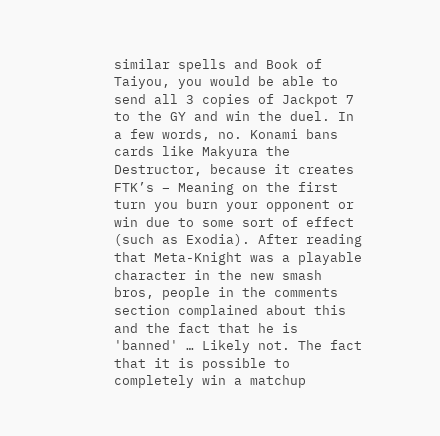similar spells and Book of Taiyou, you would be able to send all 3 copies of Jackpot 7 to the GY and win the duel. In a few words, no. Konami bans cards like Makyura the Destructor, because it creates FTK’s – Meaning on the first turn you burn your opponent or win due to some sort of effect (such as Exodia). After reading that Meta-Knight was a playable character in the new smash bros, people in the comments section complained about this and the fact that he is 'banned' … Likely not. The fact that it is possible to completely win a matchup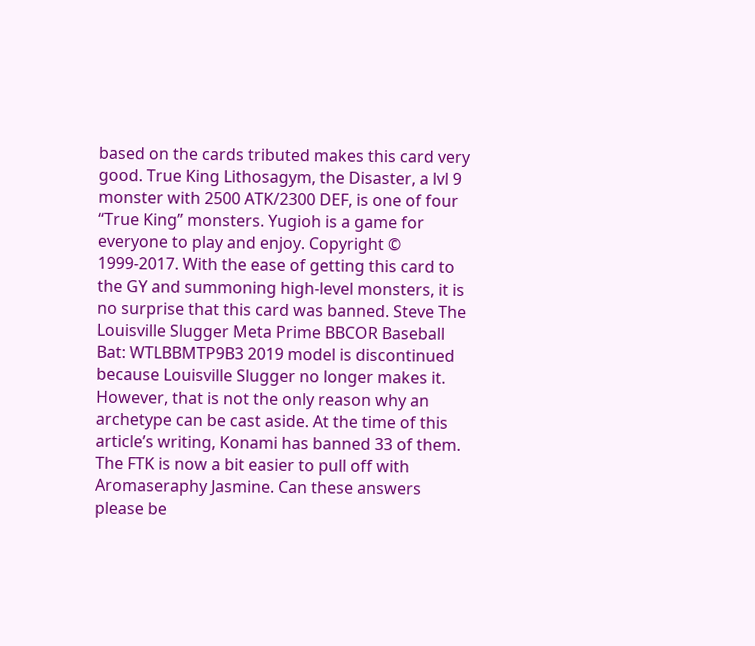based on the cards tributed makes this card very good. True King Lithosagym, the Disaster, a lvl 9 monster with 2500 ATK/2300 DEF, is one of four “True King” monsters. Yugioh is a game for everyone to play and enjoy. Copyright © 1999-2017. With the ease of getting this card to the GY and summoning high-level monsters, it is no surprise that this card was banned. Steve The Louisville Slugger Meta Prime BBCOR Baseball Bat: WTLBBMTP9B3 2019 model is discontinued because Louisville Slugger no longer makes it. However, that is not the only reason why an archetype can be cast aside. At the time of this article’s writing, Konami has banned 33 of them. The FTK is now a bit easier to pull off with Aromaseraphy Jasmine. Can these answers please be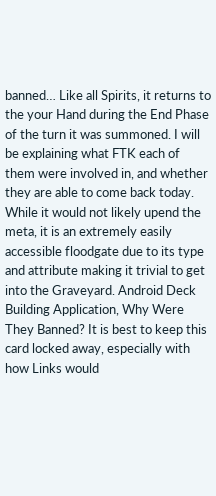banned… Like all Spirits, it returns to the your Hand during the End Phase of the turn it was summoned. I will be explaining what FTK each of them were involved in, and whether they are able to come back today. While it would not likely upend the meta, it is an extremely easily accessible floodgate due to its type and attribute making it trivial to get into the Graveyard. Android Deck Building Application, Why Were They Banned? It is best to keep this card locked away, especially with how Links would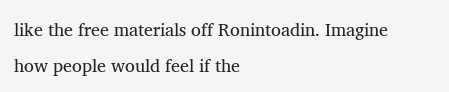like the free materials off Ronintoadin. Imagine how people would feel if the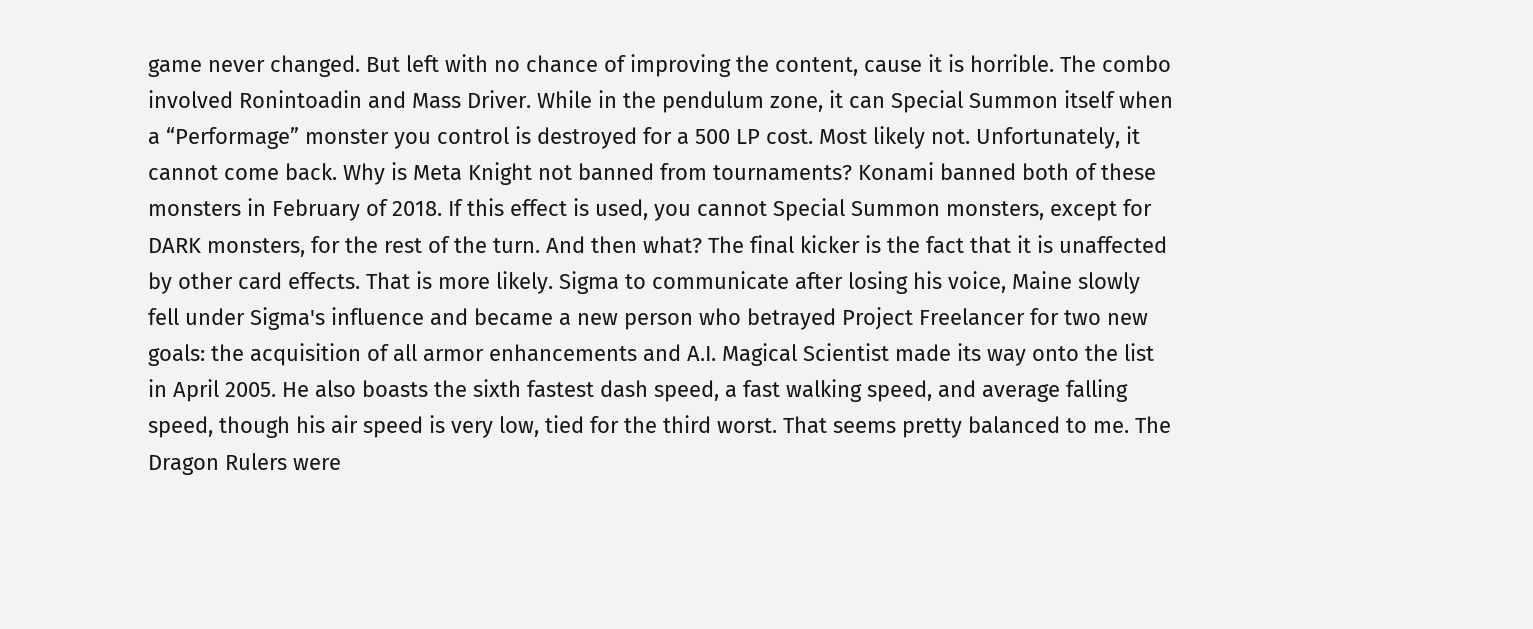game never changed. But left with no chance of improving the content, cause it is horrible. The combo involved Ronintoadin and Mass Driver. While in the pendulum zone, it can Special Summon itself when a “Performage” monster you control is destroyed for a 500 LP cost. Most likely not. Unfortunately, it cannot come back. Why is Meta Knight not banned from tournaments? Konami banned both of these monsters in February of 2018. If this effect is used, you cannot Special Summon monsters, except for DARK monsters, for the rest of the turn. And then what? The final kicker is the fact that it is unaffected by other card effects. That is more likely. Sigma to communicate after losing his voice, Maine slowly fell under Sigma's influence and became a new person who betrayed Project Freelancer for two new goals: the acquisition of all armor enhancements and A.I. Magical Scientist made its way onto the list in April 2005. He also boasts the sixth fastest dash speed, a fast walking speed, and average falling speed, though his air speed is very low, tied for the third worst. That seems pretty balanced to me. The Dragon Rulers were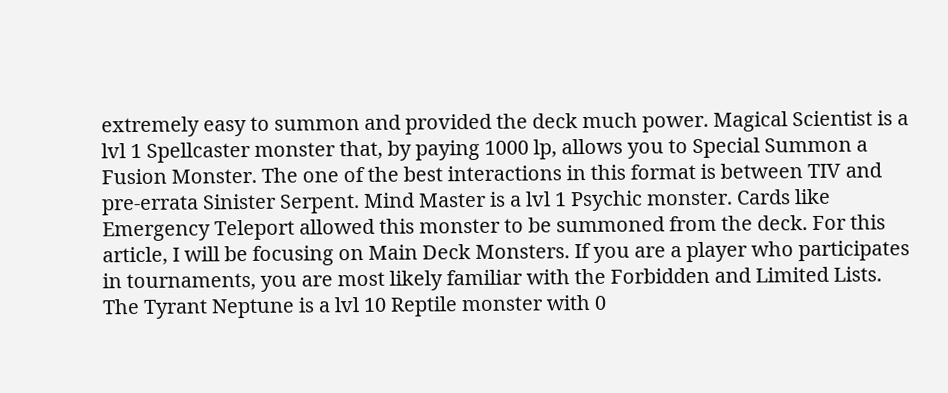extremely easy to summon and provided the deck much power. Magical Scientist is a lvl 1 Spellcaster monster that, by paying 1000 lp, allows you to Special Summon a Fusion Monster. The one of the best interactions in this format is between TIV and pre-errata Sinister Serpent. Mind Master is a lvl 1 Psychic monster. Cards like Emergency Teleport allowed this monster to be summoned from the deck. For this article, I will be focusing on Main Deck Monsters. If you are a player who participates in tournaments, you are most likely familiar with the Forbidden and Limited Lists. The Tyrant Neptune is a lvl 10 Reptile monster with 0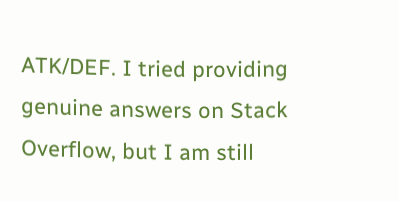ATK/DEF. I tried providing genuine answers on Stack Overflow, but I am still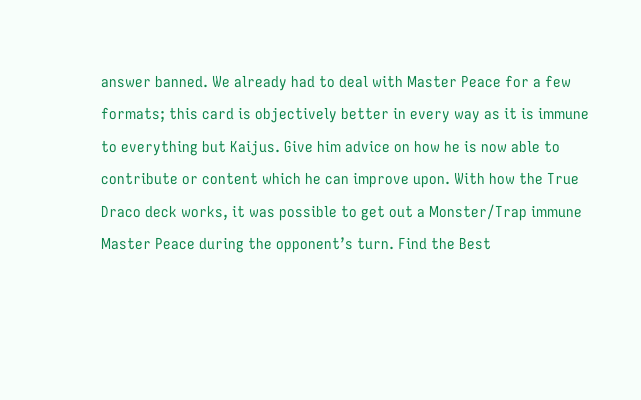answer banned. We already had to deal with Master Peace for a few formats; this card is objectively better in every way as it is immune to everything but Kaijus. Give him advice on how he is now able to contribute or content which he can improve upon. With how the True Draco deck works, it was possible to get out a Monster/Trap immune Master Peace during the opponent’s turn. Find the Best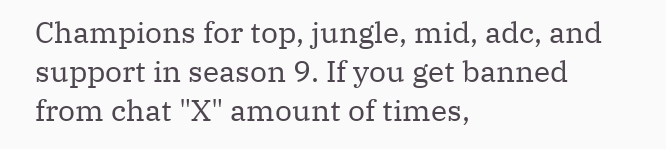Champions for top, jungle, mid, adc, and support in season 9. If you get banned from chat "X" amount of times,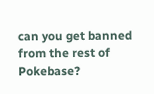can you get banned from the rest of Pokebase?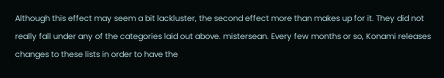Although this effect may seem a bit lackluster, the second effect more than makes up for it. They did not really fall under any of the categories laid out above. mistersean. Every few months or so, Konami releases changes to these lists in order to have the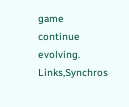game continue evolving. Links,Synchros